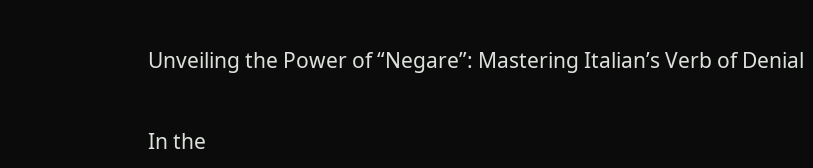Unveiling the Power of “Negare”: Mastering Italian’s Verb of Denial


In the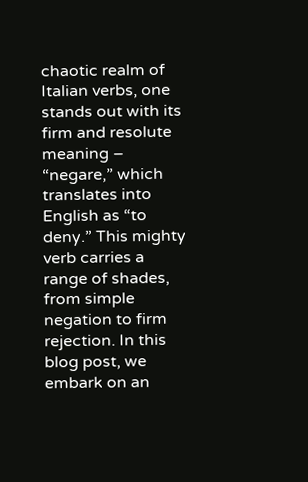chaotic realm of Italian verbs, one stands out with its firm and resolute meaning – “negare,” which translates into English as “to deny.” This mighty verb carries a range of shades, from simple negation to firm rejection. In this blog post, we embark on an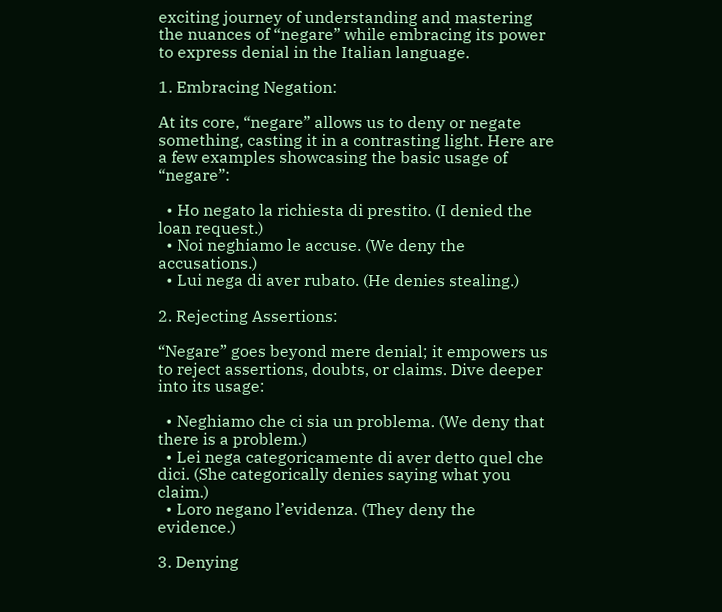exciting journey of understanding and mastering the nuances of “negare” while embracing its power to express denial in the Italian language.

1. Embracing Negation:

At its core, “negare” allows us to deny or negate something, casting it in a contrasting light. Here are a few examples showcasing the basic usage of “negare”:

  • Ho negato la richiesta di prestito. (I denied the loan request.)
  • Noi neghiamo le accuse. (We deny the accusations.)
  • Lui nega di aver rubato. (He denies stealing.)

2. Rejecting Assertions:

“Negare” goes beyond mere denial; it empowers us to reject assertions, doubts, or claims. Dive deeper into its usage:

  • Neghiamo che ci sia un problema. (We deny that there is a problem.)
  • Lei nega categoricamente di aver detto quel che dici. (She categorically denies saying what you claim.)
  • Loro negano l’evidenza. (They deny the evidence.)

3. Denying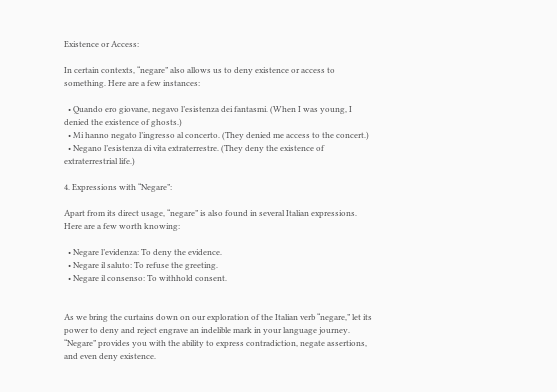Existence or Access:

In certain contexts, “negare” also allows us to deny existence or access to something. Here are a few instances:

  • Quando ero giovane, negavo l’esistenza dei fantasmi. (When I was young, I denied the existence of ghosts.)
  • Mi hanno negato l’ingresso al concerto. (They denied me access to the concert.)
  • Negano l’esistenza di vita extraterrestre. (They deny the existence of extraterrestrial life.)

4. Expressions with “Negare”:

Apart from its direct usage, “negare” is also found in several Italian expressions. Here are a few worth knowing:

  • Negare l’evidenza: To deny the evidence.
  • Negare il saluto: To refuse the greeting.
  • Negare il consenso: To withhold consent.


As we bring the curtains down on our exploration of the Italian verb “negare,” let its power to deny and reject engrave an indelible mark in your language journey. “Negare” provides you with the ability to express contradiction, negate assertions, and even deny existence.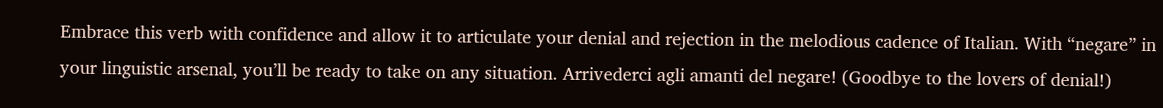Embrace this verb with confidence and allow it to articulate your denial and rejection in the melodious cadence of Italian. With “negare” in your linguistic arsenal, you’ll be ready to take on any situation. Arrivederci agli amanti del negare! (Goodbye to the lovers of denial!)